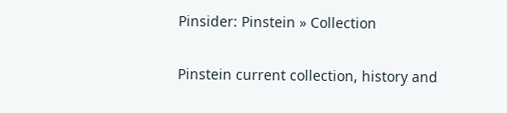Pinsider: Pinstein » Collection

Pinstein current collection, history and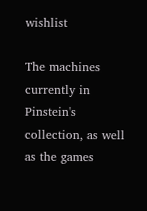wishlist

The machines currently in Pinstein's collection, as well as the games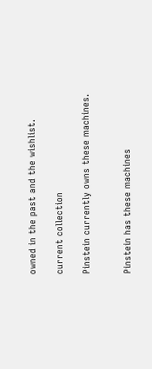owned in the past and the wishlist.

current collection

Pinstein currently owns these machines.


Pinstein has these machines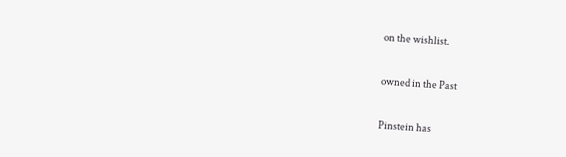on the wishlist.

owned in the Past

Pinstein has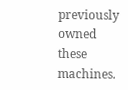previously owned these machines.